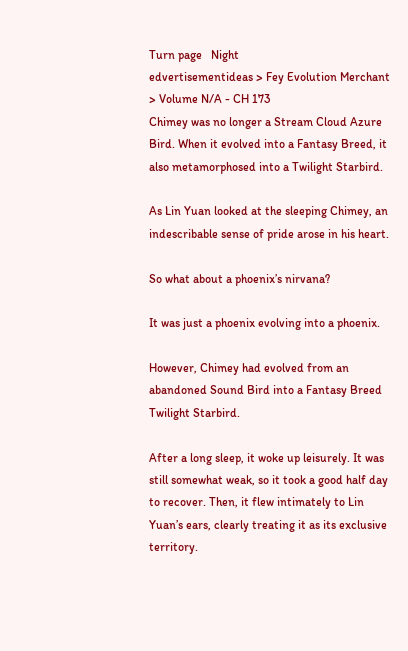Turn page   Night
edvertisementideas > Fey Evolution Merchant > Volume N/A - CH 173
Chimey was no longer a Stream Cloud Azure Bird. When it evolved into a Fantasy Breed, it also metamorphosed into a Twilight Starbird.

As Lin Yuan looked at the sleeping Chimey, an indescribable sense of pride arose in his heart.

So what about a phoenix’s nirvana?

It was just a phoenix evolving into a phoenix.

However, Chimey had evolved from an abandoned Sound Bird into a Fantasy Breed Twilight Starbird.

After a long sleep, it woke up leisurely. It was still somewhat weak, so it took a good half day to recover. Then, it flew intimately to Lin Yuan’s ears, clearly treating it as its exclusive territory.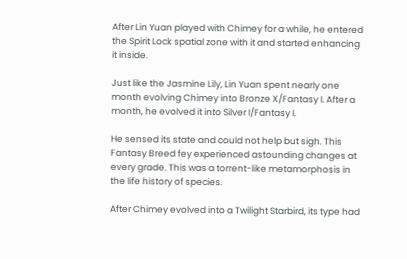After Lin Yuan played with Chimey for a while, he entered the Spirit Lock spatial zone with it and started enhancing it inside.

Just like the Jasmine Lily, Lin Yuan spent nearly one month evolving Chimey into Bronze X/Fantasy I. After a month, he evolved it into Silver I/Fantasy I.

He sensed its state and could not help but sigh. This Fantasy Breed fey experienced astounding changes at every grade. This was a torrent-like metamorphosis in the life history of species.

After Chimey evolved into a Twilight Starbird, its type had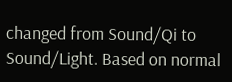changed from Sound/Qi to Sound/Light. Based on normal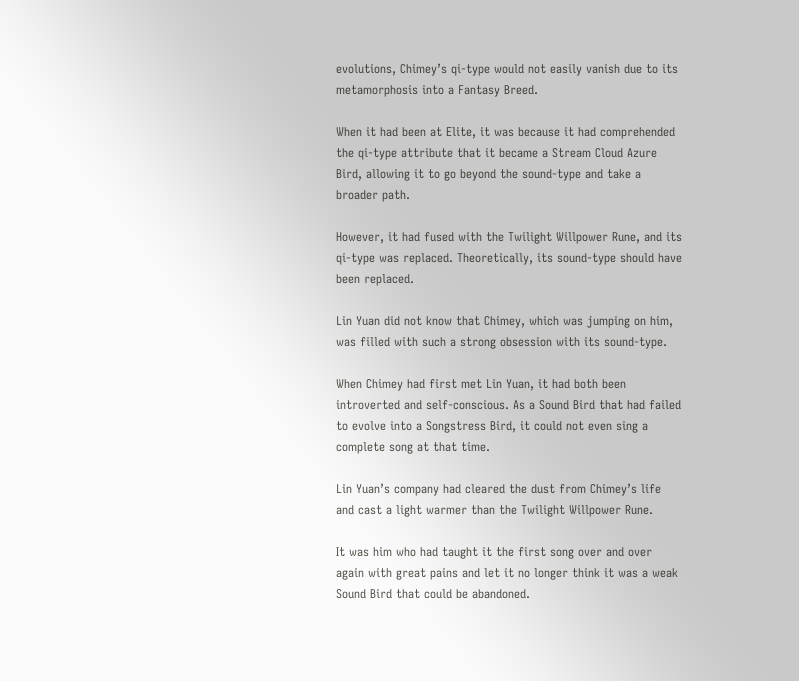evolutions, Chimey’s qi-type would not easily vanish due to its metamorphosis into a Fantasy Breed.

When it had been at Elite, it was because it had comprehended the qi-type attribute that it became a Stream Cloud Azure Bird, allowing it to go beyond the sound-type and take a broader path.

However, it had fused with the Twilight Willpower Rune, and its qi-type was replaced. Theoretically, its sound-type should have been replaced.

Lin Yuan did not know that Chimey, which was jumping on him, was filled with such a strong obsession with its sound-type.

When Chimey had first met Lin Yuan, it had both been introverted and self-conscious. As a Sound Bird that had failed to evolve into a Songstress Bird, it could not even sing a complete song at that time.

Lin Yuan’s company had cleared the dust from Chimey’s life and cast a light warmer than the Twilight Willpower Rune.

It was him who had taught it the first song over and over again with great pains and let it no longer think it was a weak Sound Bird that could be abandoned.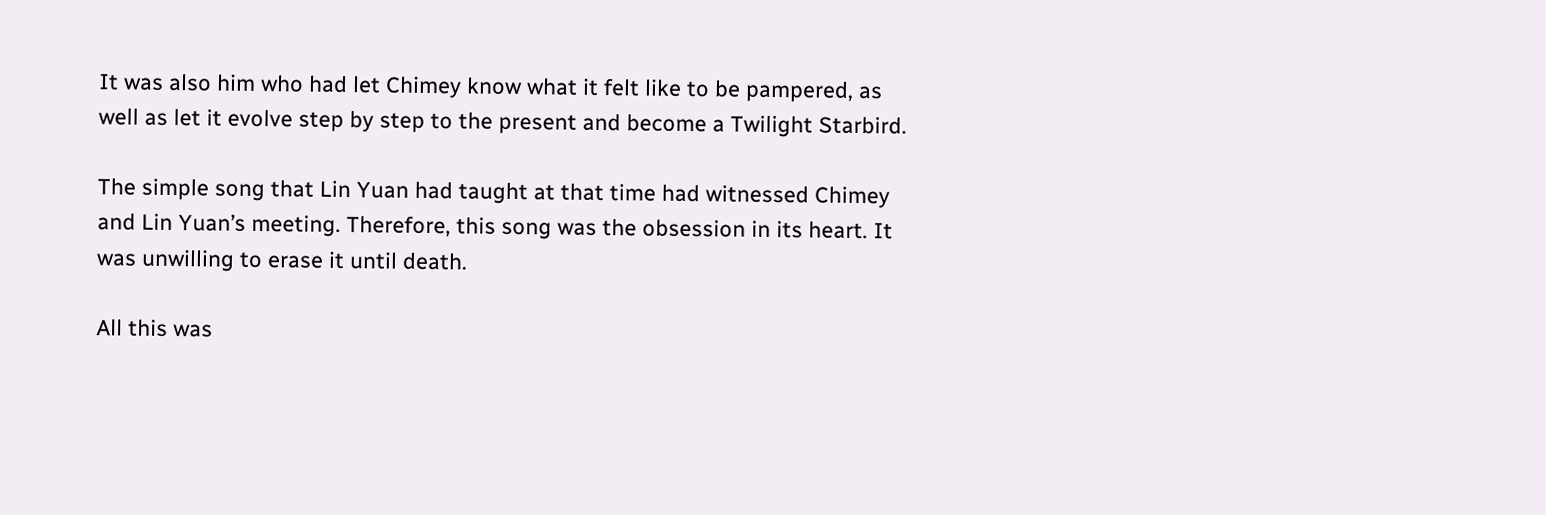It was also him who had let Chimey know what it felt like to be pampered, as well as let it evolve step by step to the present and become a Twilight Starbird.

The simple song that Lin Yuan had taught at that time had witnessed Chimey and Lin Yuan’s meeting. Therefore, this song was the obsession in its heart. It was unwilling to erase it until death.

All this was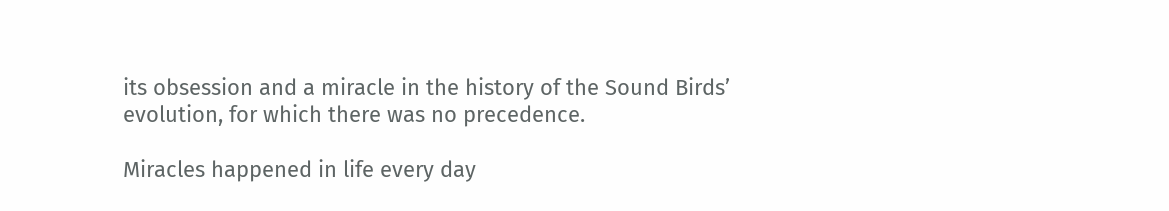its obsession and a miracle in the history of the Sound Birds’ evolution, for which there was no precedence.

Miracles happened in life every day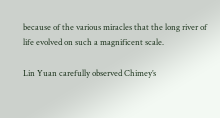because of the various miracles that the long river of life evolved on such a magnificent scale.

Lin Yuan carefully observed Chimey’s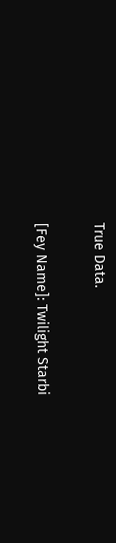True Data.

[Fey Name]: Twilight Starbi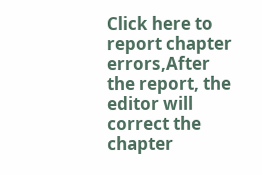Click here to report chapter errors,After the report, the editor will correct the chapter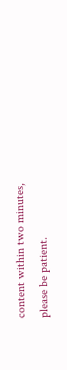content within two minutes, please be patient.